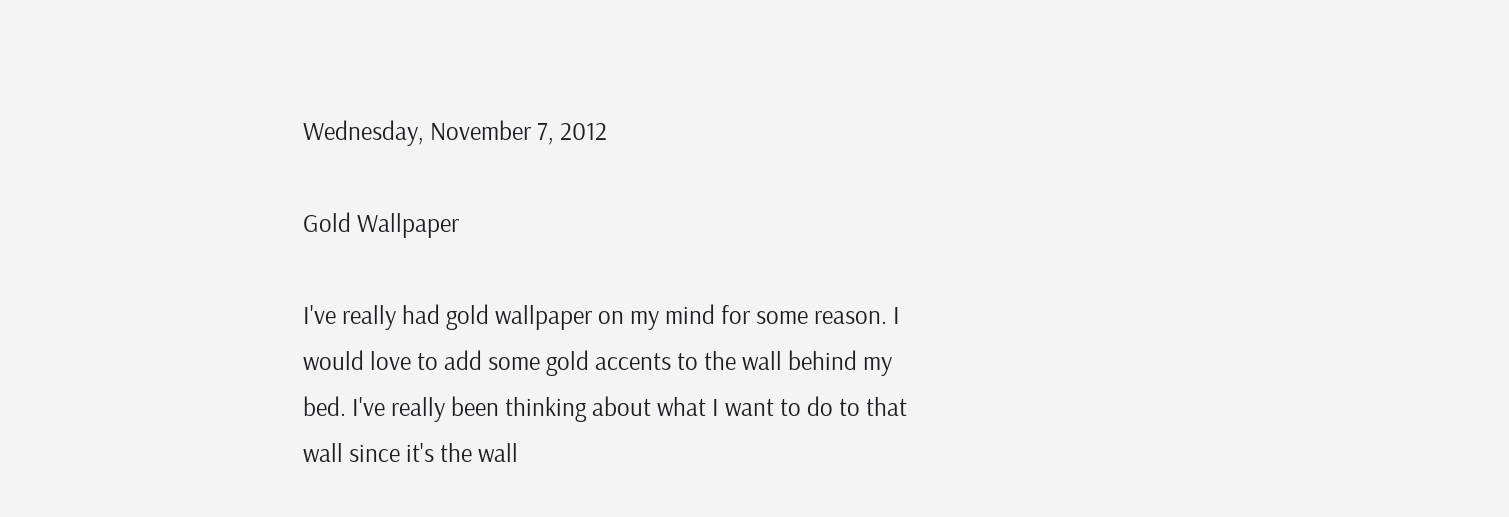Wednesday, November 7, 2012

Gold Wallpaper

I've really had gold wallpaper on my mind for some reason. I would love to add some gold accents to the wall behind my bed. I've really been thinking about what I want to do to that wall since it's the wall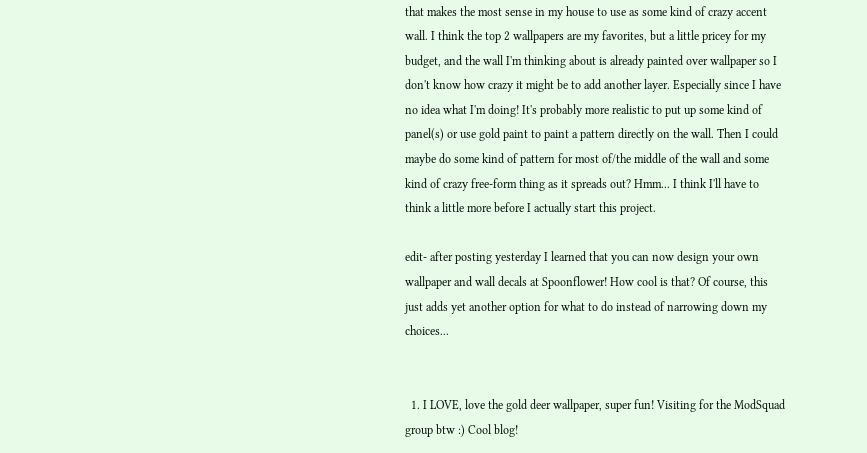that makes the most sense in my house to use as some kind of crazy accent wall. I think the top 2 wallpapers are my favorites, but a little pricey for my budget, and the wall I'm thinking about is already painted over wallpaper so I don't know how crazy it might be to add another layer. Especially since I have no idea what I'm doing! It's probably more realistic to put up some kind of panel(s) or use gold paint to paint a pattern directly on the wall. Then I could maybe do some kind of pattern for most of/the middle of the wall and some kind of crazy free-form thing as it spreads out? Hmm... I think I'll have to think a little more before I actually start this project.

edit- after posting yesterday I learned that you can now design your own wallpaper and wall decals at Spoonflower! How cool is that? Of course, this just adds yet another option for what to do instead of narrowing down my choices...


  1. I LOVE, love the gold deer wallpaper, super fun! Visiting for the ModSquad group btw :) Cool blog!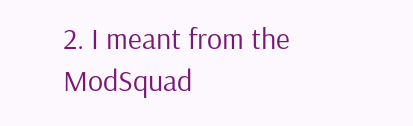2. I meant from the ModSquad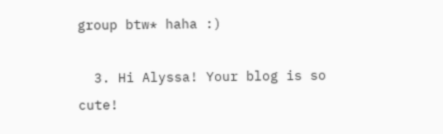group btw* haha :)

  3. Hi Alyssa! Your blog is so cute!